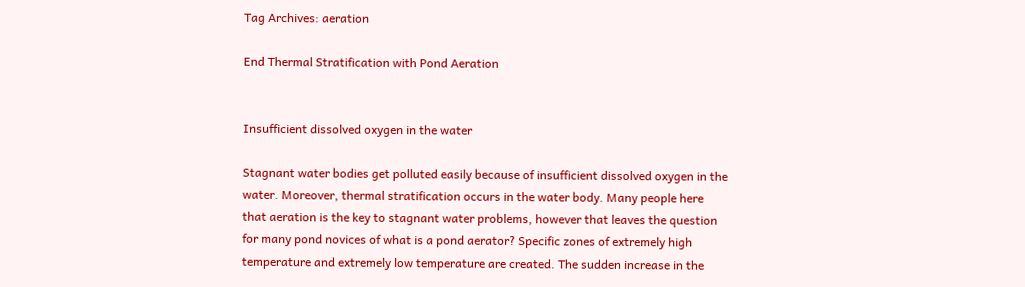Tag Archives: aeration

End Thermal Stratification with Pond Aeration


Insufficient dissolved oxygen in the water

Stagnant water bodies get polluted easily because of insufficient dissolved oxygen in the water. Moreover, thermal stratification occurs in the water body. Many people here that aeration is the key to stagnant water problems, however that leaves the question for many pond novices of what is a pond aerator? Specific zones of extremely high temperature and extremely low temperature are created. The sudden increase in the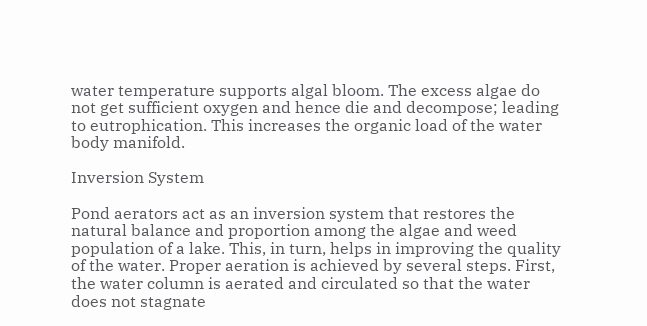water temperature supports algal bloom. The excess algae do not get sufficient oxygen and hence die and decompose; leading to eutrophication. This increases the organic load of the water body manifold.

Inversion System

Pond aerators act as an inversion system that restores the natural balance and proportion among the algae and weed population of a lake. This, in turn, helps in improving the quality of the water. Proper aeration is achieved by several steps. First, the water column is aerated and circulated so that the water does not stagnate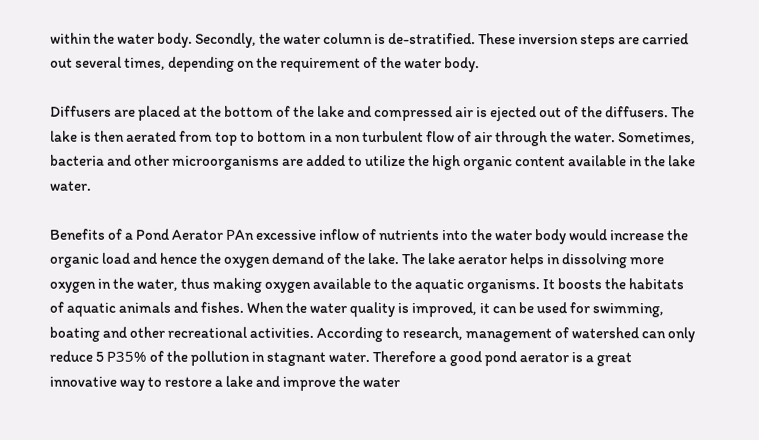within the water body. Secondly, the water column is de-stratified. These inversion steps are carried out several times, depending on the requirement of the water body.

Diffusers are placed at the bottom of the lake and compressed air is ejected out of the diffusers. The lake is then aerated from top to bottom in a non turbulent flow of air through the water. Sometimes, bacteria and other microorganisms are added to utilize the high organic content available in the lake water.

Benefits of a Pond Aerator РAn excessive inflow of nutrients into the water body would increase the organic load and hence the oxygen demand of the lake. The lake aerator helps in dissolving more oxygen in the water, thus making oxygen available to the aquatic organisms. It boosts the habitats of aquatic animals and fishes. When the water quality is improved, it can be used for swimming, boating and other recreational activities. According to research, management of watershed can only reduce 5 Р35% of the pollution in stagnant water. Therefore a good pond aerator is a great innovative way to restore a lake and improve the water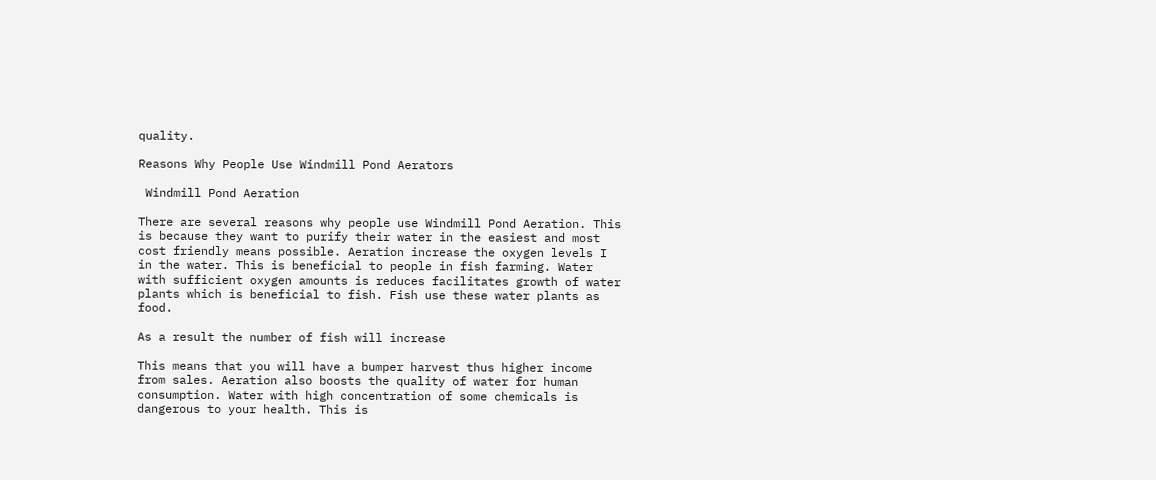quality.

Reasons Why People Use Windmill Pond Aerators

 Windmill Pond Aeration

There are several reasons why people use Windmill Pond Aeration. This is because they want to purify their water in the easiest and most cost friendly means possible. Aeration increase the oxygen levels I in the water. This is beneficial to people in fish farming. Water with sufficient oxygen amounts is reduces facilitates growth of water plants which is beneficial to fish. Fish use these water plants as food.

As a result the number of fish will increase

This means that you will have a bumper harvest thus higher income from sales. Aeration also boosts the quality of water for human consumption. Water with high concentration of some chemicals is dangerous to your health. This is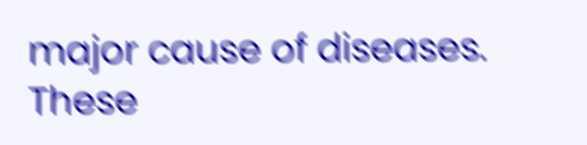major cause of diseases. These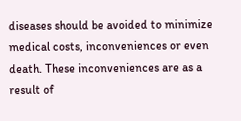diseases should be avoided to minimize medical costs, inconveniences or even death. These inconveniences are as a result of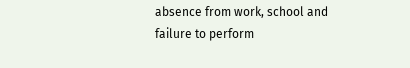absence from work, school and failure to perform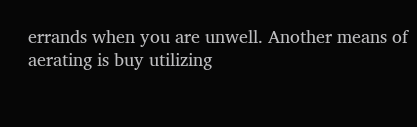errands when you are unwell. Another means of aerating is buy utilizing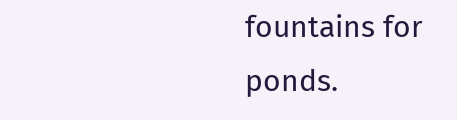fountains for ponds.